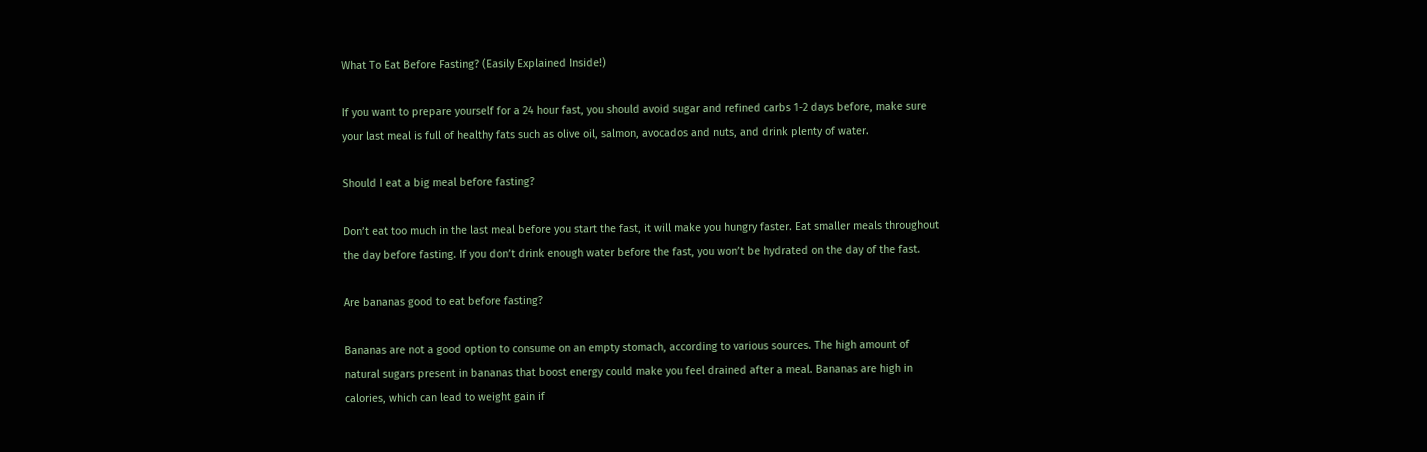What To Eat Before Fasting? (Easily Explained Inside!)

If you want to prepare yourself for a 24 hour fast, you should avoid sugar and refined carbs 1-2 days before, make sure your last meal is full of healthy fats such as olive oil, salmon, avocados and nuts, and drink plenty of water.

Should I eat a big meal before fasting?

Don’t eat too much in the last meal before you start the fast, it will make you hungry faster. Eat smaller meals throughout the day before fasting. If you don’t drink enough water before the fast, you won’t be hydrated on the day of the fast.

Are bananas good to eat before fasting?

Bananas are not a good option to consume on an empty stomach, according to various sources. The high amount of natural sugars present in bananas that boost energy could make you feel drained after a meal. Bananas are high in calories, which can lead to weight gain if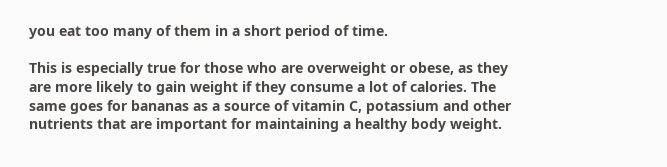you eat too many of them in a short period of time.

This is especially true for those who are overweight or obese, as they are more likely to gain weight if they consume a lot of calories. The same goes for bananas as a source of vitamin C, potassium and other nutrients that are important for maintaining a healthy body weight.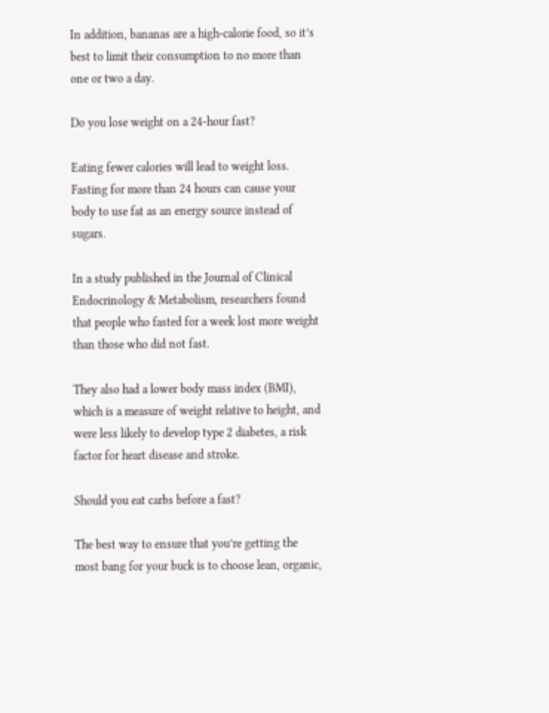In addition, bananas are a high-calorie food, so it’s best to limit their consumption to no more than one or two a day.

Do you lose weight on a 24-hour fast?

Eating fewer calories will lead to weight loss. Fasting for more than 24 hours can cause your body to use fat as an energy source instead of sugars.

In a study published in the Journal of Clinical Endocrinology & Metabolism, researchers found that people who fasted for a week lost more weight than those who did not fast.

They also had a lower body mass index (BMI), which is a measure of weight relative to height, and were less likely to develop type 2 diabetes, a risk factor for heart disease and stroke.

Should you eat carbs before a fast?

The best way to ensure that you’re getting the most bang for your buck is to choose lean, organic,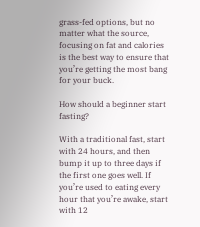grass-fed options, but no matter what the source, focusing on fat and calories is the best way to ensure that you’re getting the most bang for your buck.

How should a beginner start fasting?

With a traditional fast, start with 24 hours, and then bump it up to three days if the first one goes well. If you’re used to eating every hour that you’re awake, start with 12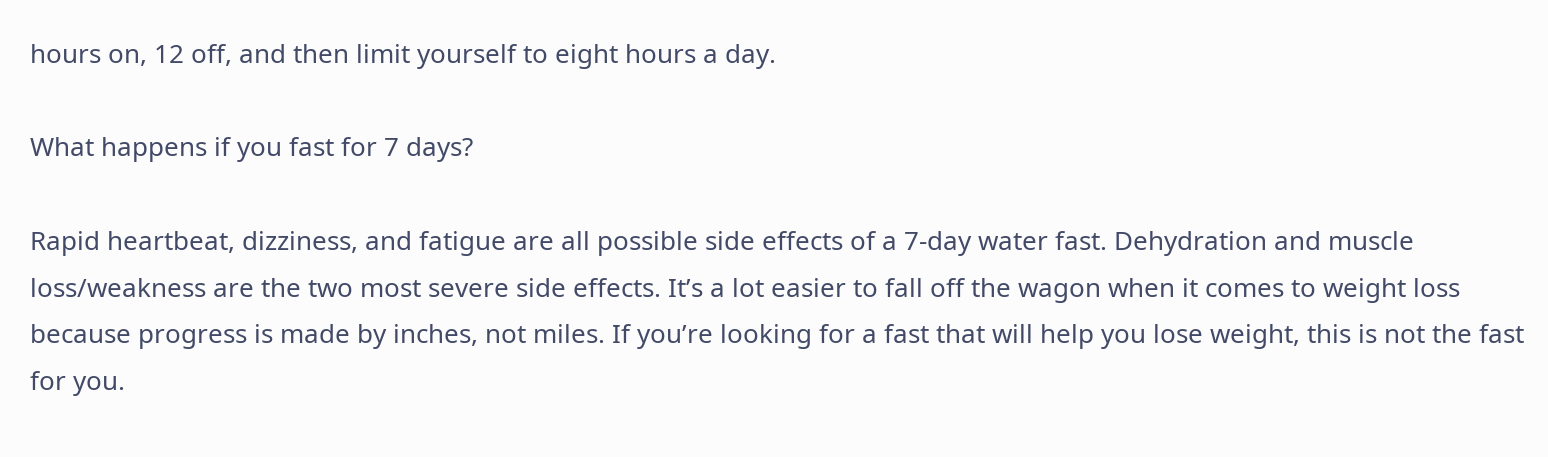hours on, 12 off, and then limit yourself to eight hours a day.

What happens if you fast for 7 days?

Rapid heartbeat, dizziness, and fatigue are all possible side effects of a 7-day water fast. Dehydration and muscle loss/weakness are the two most severe side effects. It’s a lot easier to fall off the wagon when it comes to weight loss because progress is made by inches, not miles. If you’re looking for a fast that will help you lose weight, this is not the fast for you.